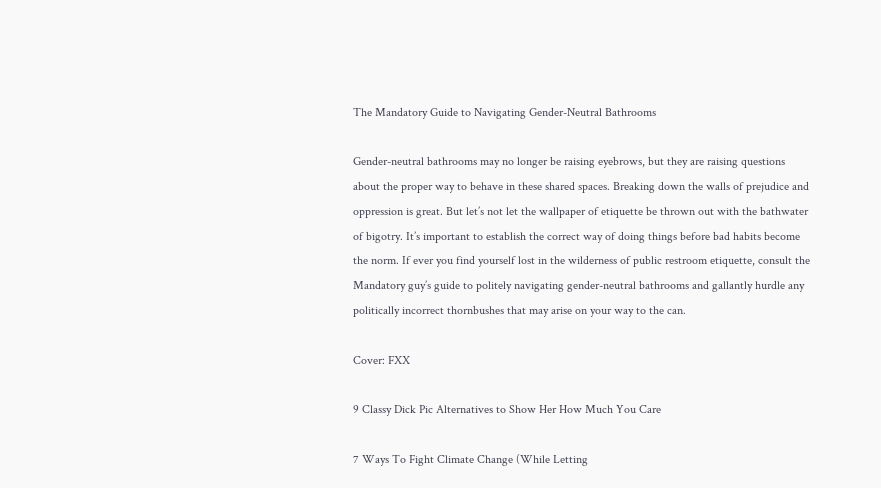The Mandatory Guide to Navigating Gender-Neutral Bathrooms

Gender-neutral bathrooms may no longer be raising eyebrows, but they are raising questions about the proper way to behave in these shared spaces. Breaking down the walls of prejudice and oppression is great. But let’s not let the wallpaper of etiquette be thrown out with the bathwater of bigotry. It’s important to establish the correct way of doing things before bad habits become the norm. If ever you find yourself lost in the wilderness of public restroom etiquette, consult the Mandatory guy’s guide to politely navigating gender-neutral bathrooms and gallantly hurdle any politically incorrect thornbushes that may arise on your way to the can.

Cover: FXX

9 Classy Dick Pic Alternatives to Show Her How Much You Care

7 Ways To Fight Climate Change (While Letting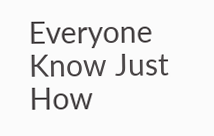Everyone Know Just How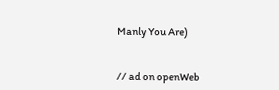Manly You Are)


// ad on openWeb